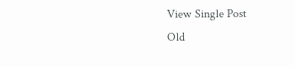View Single Post
Old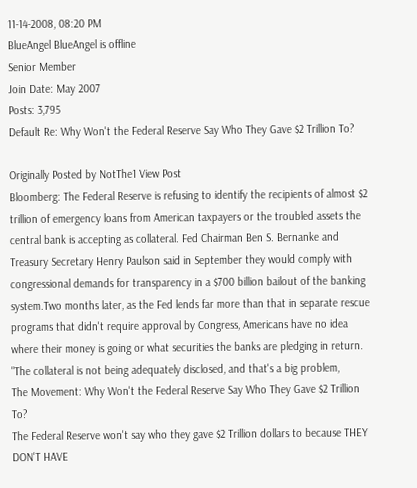11-14-2008, 08:20 PM
BlueAngel BlueAngel is offline
Senior Member
Join Date: May 2007
Posts: 3,795
Default Re: Why Won't the Federal Reserve Say Who They Gave $2 Trillion To?

Originally Posted by NotThe1 View Post
Bloomberg: The Federal Reserve is refusing to identify the recipients of almost $2 trillion of emergency loans from American taxpayers or the troubled assets the central bank is accepting as collateral. Fed Chairman Ben S. Bernanke and Treasury Secretary Henry Paulson said in September they would comply with congressional demands for transparency in a $700 billion bailout of the banking system.Two months later, as the Fed lends far more than that in separate rescue programs that didn't require approval by Congress, Americans have no idea where their money is going or what securities the banks are pledging in return. "The collateral is not being adequately disclosed, and that's a big problem,
The Movement: Why Won't the Federal Reserve Say Who They Gave $2 Trillion To?
The Federal Reserve won't say who they gave $2 Trillion dollars to because THEY DON'T HAVE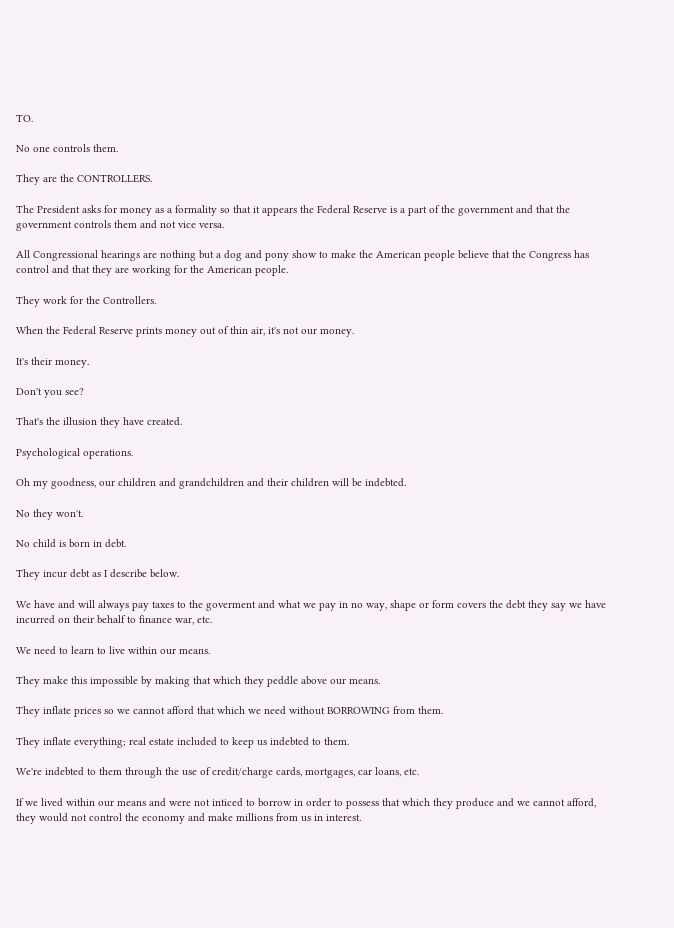TO.

No one controls them.

They are the CONTROLLERS.

The President asks for money as a formality so that it appears the Federal Reserve is a part of the government and that the government controls them and not vice versa.

All Congressional hearings are nothing but a dog and pony show to make the American people believe that the Congress has control and that they are working for the American people.

They work for the Controllers.

When the Federal Reserve prints money out of thin air, it's not our money.

It's their money.

Don't you see?

That's the illusion they have created.

Psychological operations.

Oh my goodness, our children and grandchildren and their children will be indebted.

No they won't.

No child is born in debt.

They incur debt as I describe below.

We have and will always pay taxes to the goverment and what we pay in no way, shape or form covers the debt they say we have incurred on their behalf to finance war, etc.

We need to learn to live within our means.

They make this impossible by making that which they peddle above our means.

They inflate prices so we cannot afford that which we need without BORROWING from them.

They inflate everything; real estate included to keep us indebted to them.

We're indebted to them through the use of credit/charge cards, mortgages, car loans, etc.

If we lived within our means and were not inticed to borrow in order to possess that which they produce and we cannot afford, they would not control the economy and make millions from us in interest.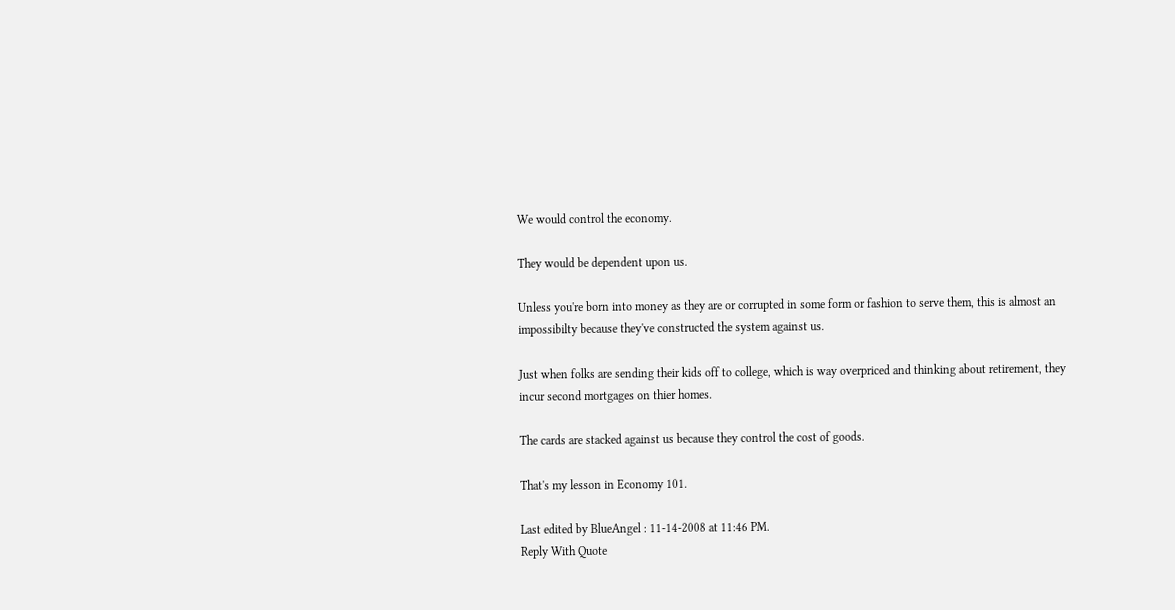We would control the economy.

They would be dependent upon us.

Unless you're born into money as they are or corrupted in some form or fashion to serve them, this is almost an impossibilty because they've constructed the system against us.

Just when folks are sending their kids off to college, which is way overpriced and thinking about retirement, they incur second mortgages on thier homes.

The cards are stacked against us because they control the cost of goods.

That's my lesson in Economy 101.

Last edited by BlueAngel : 11-14-2008 at 11:46 PM.
Reply With Quote